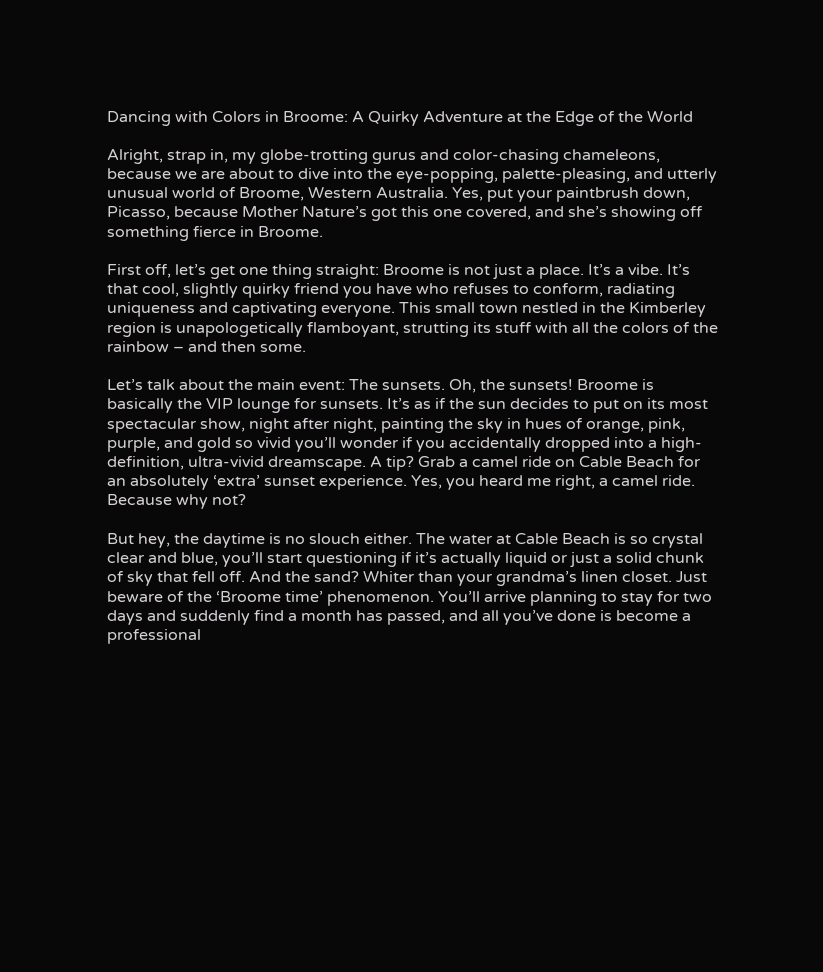Dancing with Colors in Broome: A Quirky Adventure at the Edge of the World

Alright, strap in, my globe-trotting gurus and color-chasing chameleons, because we are about to dive into the eye-popping, palette-pleasing, and utterly unusual world of Broome, Western Australia. Yes, put your paintbrush down, Picasso, because Mother Nature’s got this one covered, and she’s showing off something fierce in Broome.

First off, let’s get one thing straight: Broome is not just a place. It’s a vibe. It’s that cool, slightly quirky friend you have who refuses to conform, radiating uniqueness and captivating everyone. This small town nestled in the Kimberley region is unapologetically flamboyant, strutting its stuff with all the colors of the rainbow – and then some.

Let’s talk about the main event: The sunsets. Oh, the sunsets! Broome is basically the VIP lounge for sunsets. It’s as if the sun decides to put on its most spectacular show, night after night, painting the sky in hues of orange, pink, purple, and gold so vivid you’ll wonder if you accidentally dropped into a high-definition, ultra-vivid dreamscape. A tip? Grab a camel ride on Cable Beach for an absolutely ‘extra’ sunset experience. Yes, you heard me right, a camel ride. Because why not?

But hey, the daytime is no slouch either. The water at Cable Beach is so crystal clear and blue, you’ll start questioning if it’s actually liquid or just a solid chunk of sky that fell off. And the sand? Whiter than your grandma’s linen closet. Just beware of the ‘Broome time’ phenomenon. You’ll arrive planning to stay for two days and suddenly find a month has passed, and all you’ve done is become a professional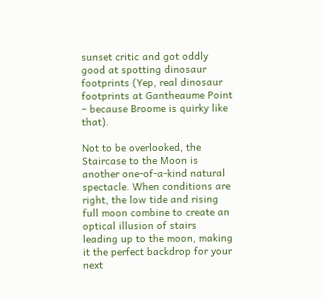sunset critic and got oddly good at spotting dinosaur footprints (Yep, real dinosaur footprints at Gantheaume Point – because Broome is quirky like that).

Not to be overlooked, the Staircase to the Moon is another one-of-a-kind natural spectacle. When conditions are right, the low tide and rising full moon combine to create an optical illusion of stairs leading up to the moon, making it the perfect backdrop for your next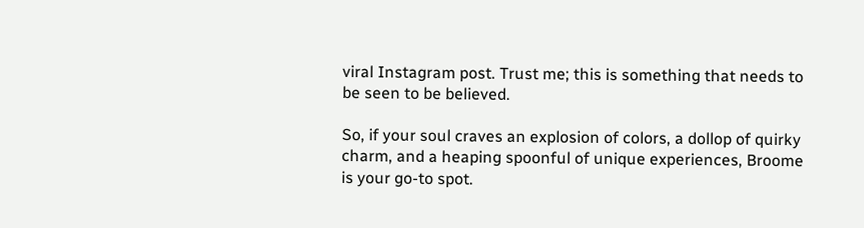viral Instagram post. Trust me; this is something that needs to be seen to be believed.

So, if your soul craves an explosion of colors, a dollop of quirky charm, and a heaping spoonful of unique experiences, Broome is your go-to spot.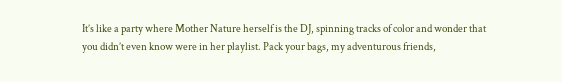It’s like a party where Mother Nature herself is the DJ, spinning tracks of color and wonder that you didn’t even know were in her playlist. Pack your bags, my adventurous friends,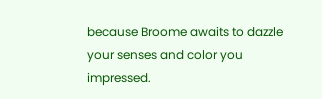because Broome awaits to dazzle your senses and color you impressed.